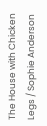The House with Chicken Legs / Sophie Anderson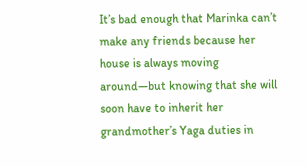It’s bad enough that Marinka can’t make any friends because her house is always moving around—but knowing that she will soon have to inherit her grandmother’s Yaga duties in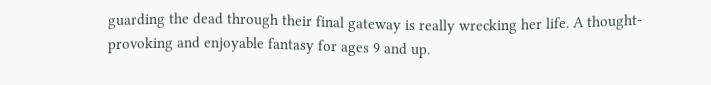guarding the dead through their final gateway is really wrecking her life. A thought-provoking and enjoyable fantasy for ages 9 and up.